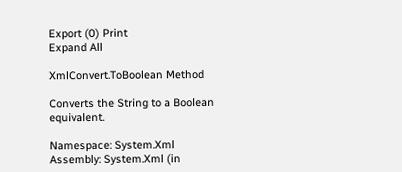Export (0) Print
Expand All

XmlConvert.ToBoolean Method

Converts the String to a Boolean equivalent.

Namespace: System.Xml
Assembly: System.Xml (in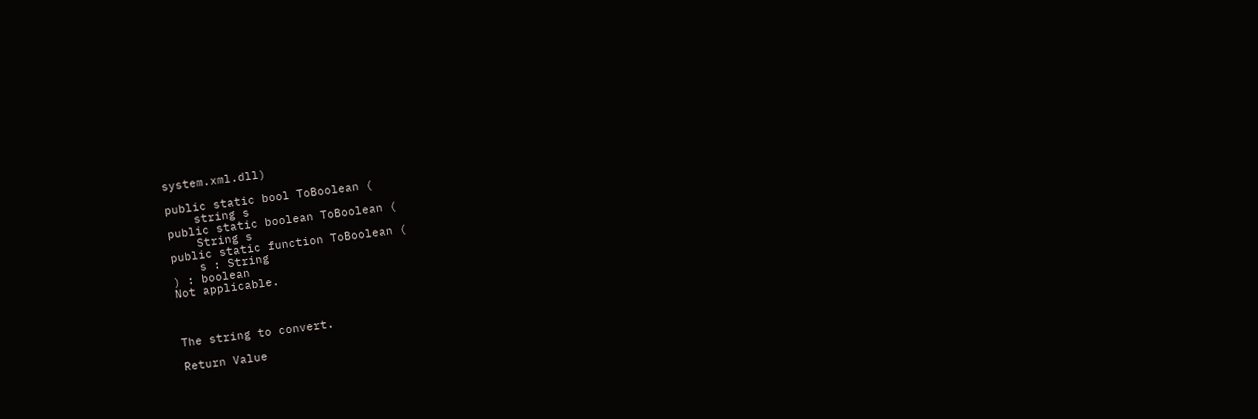system.xml.dll)

public static bool ToBoolean (
    string s
public static boolean ToBoolean (
    String s
public static function ToBoolean (
    s : String
) : boolean
Not applicable.



The string to convert.

Return Value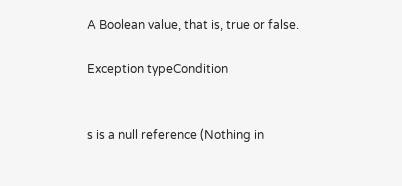A Boolean value, that is, true or false.

Exception typeCondition


s is a null reference (Nothing in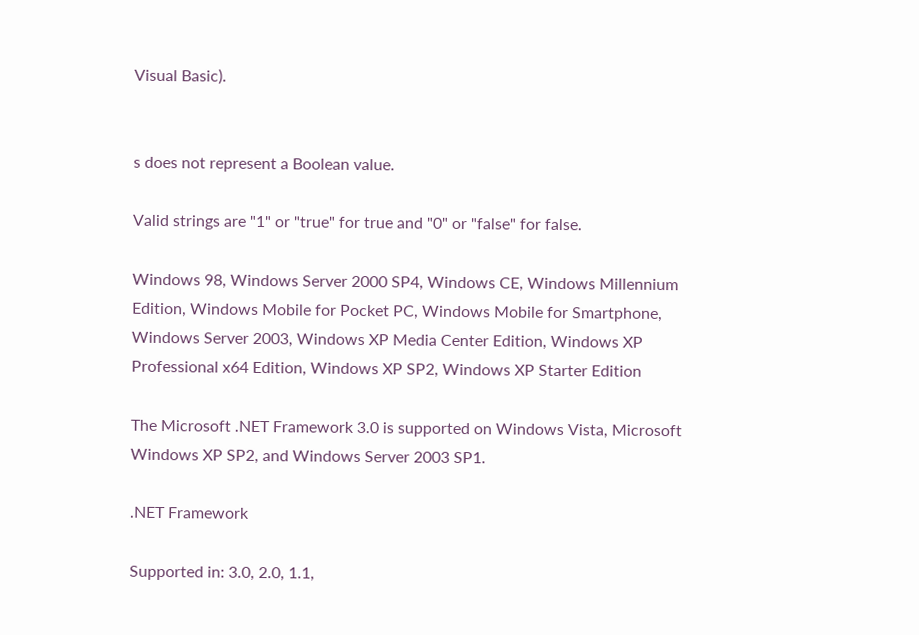Visual Basic).


s does not represent a Boolean value.

Valid strings are "1" or "true" for true and "0" or "false" for false.

Windows 98, Windows Server 2000 SP4, Windows CE, Windows Millennium Edition, Windows Mobile for Pocket PC, Windows Mobile for Smartphone, Windows Server 2003, Windows XP Media Center Edition, Windows XP Professional x64 Edition, Windows XP SP2, Windows XP Starter Edition

The Microsoft .NET Framework 3.0 is supported on Windows Vista, Microsoft Windows XP SP2, and Windows Server 2003 SP1.

.NET Framework

Supported in: 3.0, 2.0, 1.1,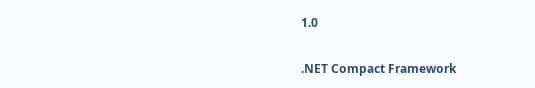1.0

.NET Compact Framework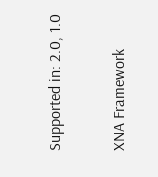Supported in: 2.0, 1.0

XNA Framework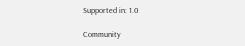Supported in: 1.0

Community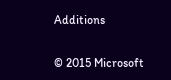Additions

© 2015 Microsoft